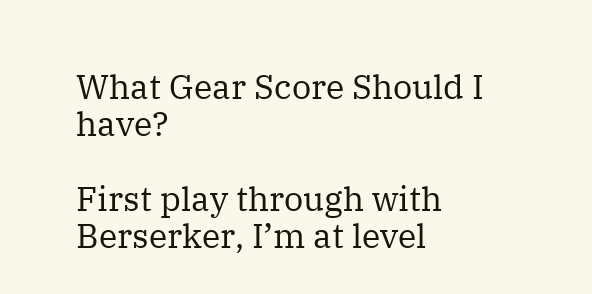What Gear Score Should I have?

First play through with Berserker, I’m at level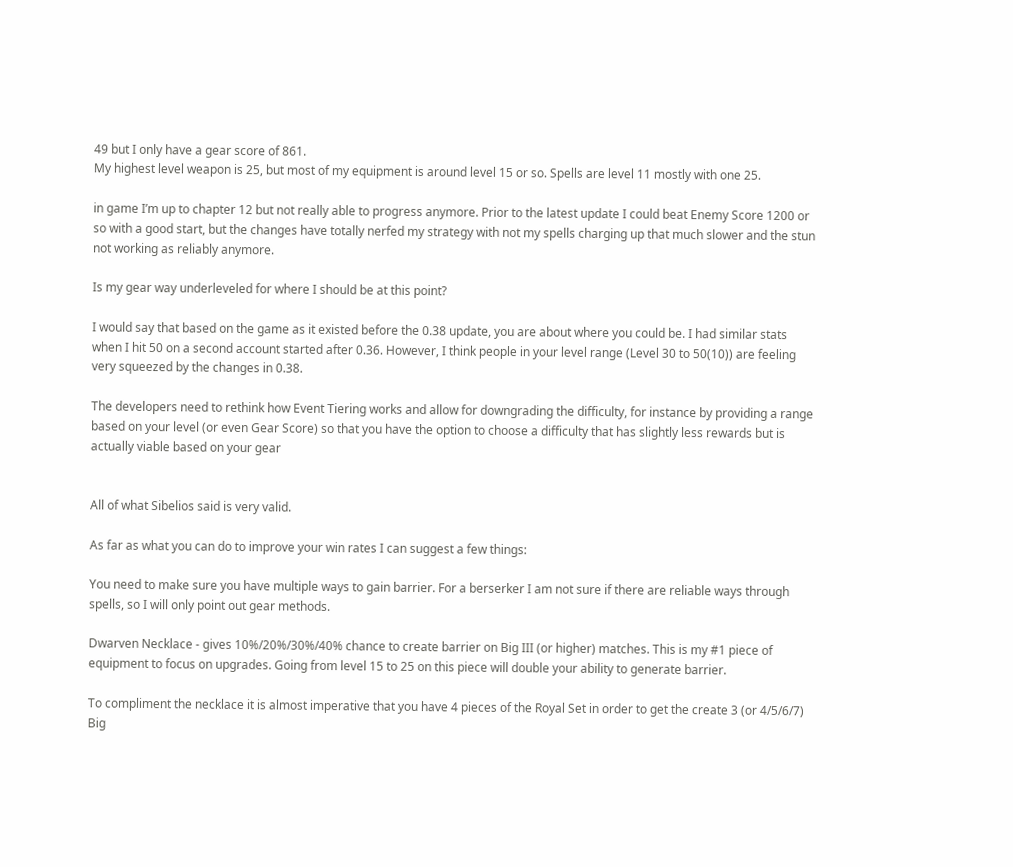49 but I only have a gear score of 861.
My highest level weapon is 25, but most of my equipment is around level 15 or so. Spells are level 11 mostly with one 25.

in game I’m up to chapter 12 but not really able to progress anymore. Prior to the latest update I could beat Enemy Score 1200 or so with a good start, but the changes have totally nerfed my strategy with not my spells charging up that much slower and the stun not working as reliably anymore.

Is my gear way underleveled for where I should be at this point?

I would say that based on the game as it existed before the 0.38 update, you are about where you could be. I had similar stats when I hit 50 on a second account started after 0.36. However, I think people in your level range (Level 30 to 50(10)) are feeling very squeezed by the changes in 0.38.

The developers need to rethink how Event Tiering works and allow for downgrading the difficulty, for instance by providing a range based on your level (or even Gear Score) so that you have the option to choose a difficulty that has slightly less rewards but is actually viable based on your gear


All of what Sibelios said is very valid.

As far as what you can do to improve your win rates I can suggest a few things:

You need to make sure you have multiple ways to gain barrier. For a berserker I am not sure if there are reliable ways through spells, so I will only point out gear methods.

Dwarven Necklace - gives 10%/20%/30%/40% chance to create barrier on Big III (or higher) matches. This is my #1 piece of equipment to focus on upgrades. Going from level 15 to 25 on this piece will double your ability to generate barrier.

To compliment the necklace it is almost imperative that you have 4 pieces of the Royal Set in order to get the create 3 (or 4/5/6/7) Big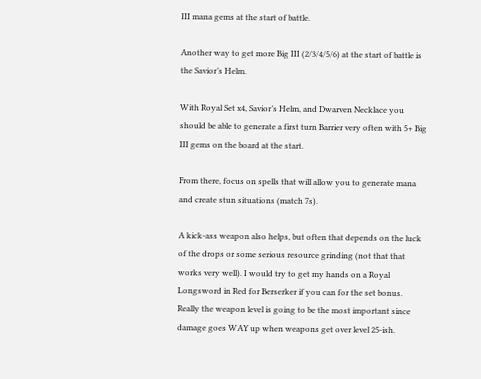III mana gems at the start of battle.

Another way to get more Big III (2/3/4/5/6) at the start of battle is the Savior’s Helm.

With Royal Set x4, Savior’s Helm, and Dwarven Necklace you should be able to generate a first turn Barrier very often with 5+ Big III gems on the board at the start.

From there, focus on spells that will allow you to generate mana and create stun situations (match 7s).

A kick-ass weapon also helps, but often that depends on the luck of the drops or some serious resource grinding (not that that works very well). I would try to get my hands on a Royal Longsword in Red for Berserker if you can for the set bonus. Really the weapon level is going to be the most important since damage goes WAY up when weapons get over level 25-ish.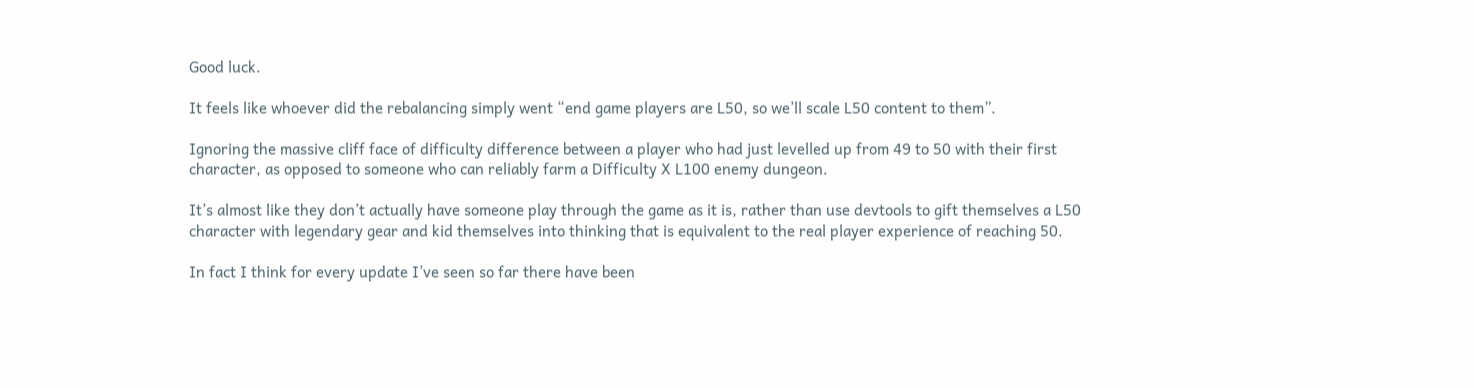Good luck.

It feels like whoever did the rebalancing simply went “end game players are L50, so we’ll scale L50 content to them”.

Ignoring the massive cliff face of difficulty difference between a player who had just levelled up from 49 to 50 with their first character, as opposed to someone who can reliably farm a Difficulty X L100 enemy dungeon.

It’s almost like they don’t actually have someone play through the game as it is, rather than use devtools to gift themselves a L50 character with legendary gear and kid themselves into thinking that is equivalent to the real player experience of reaching 50.

In fact I think for every update I’ve seen so far there have been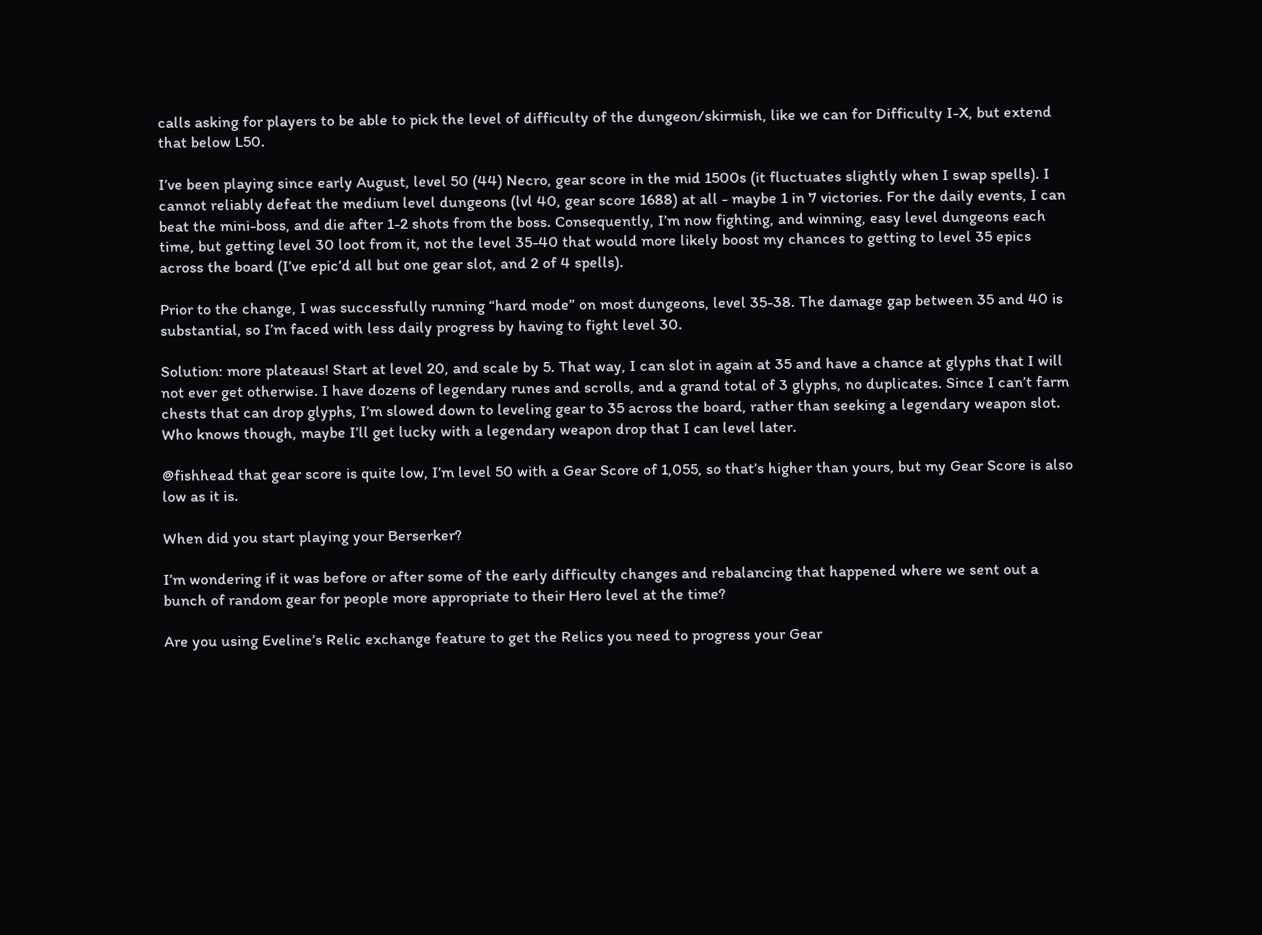calls asking for players to be able to pick the level of difficulty of the dungeon/skirmish, like we can for Difficulty I-X, but extend that below L50.

I’ve been playing since early August, level 50 (44) Necro, gear score in the mid 1500s (it fluctuates slightly when I swap spells). I cannot reliably defeat the medium level dungeons (lvl 40, gear score 1688) at all - maybe 1 in 7 victories. For the daily events, I can beat the mini-boss, and die after 1-2 shots from the boss. Consequently, I’m now fighting, and winning, easy level dungeons each time, but getting level 30 loot from it, not the level 35-40 that would more likely boost my chances to getting to level 35 epics across the board (I’ve epic’d all but one gear slot, and 2 of 4 spells).

Prior to the change, I was successfully running “hard mode” on most dungeons, level 35-38. The damage gap between 35 and 40 is substantial, so I’m faced with less daily progress by having to fight level 30.

Solution: more plateaus! Start at level 20, and scale by 5. That way, I can slot in again at 35 and have a chance at glyphs that I will not ever get otherwise. I have dozens of legendary runes and scrolls, and a grand total of 3 glyphs, no duplicates. Since I can’t farm chests that can drop glyphs, I’m slowed down to leveling gear to 35 across the board, rather than seeking a legendary weapon slot. Who knows though, maybe I’ll get lucky with a legendary weapon drop that I can level later.

@fishhead that gear score is quite low, I’m level 50 with a Gear Score of 1,055, so that’s higher than yours, but my Gear Score is also low as it is.

When did you start playing your Berserker?

I’m wondering if it was before or after some of the early difficulty changes and rebalancing that happened where we sent out a bunch of random gear for people more appropriate to their Hero level at the time?

Are you using Eveline’s Relic exchange feature to get the Relics you need to progress your Gear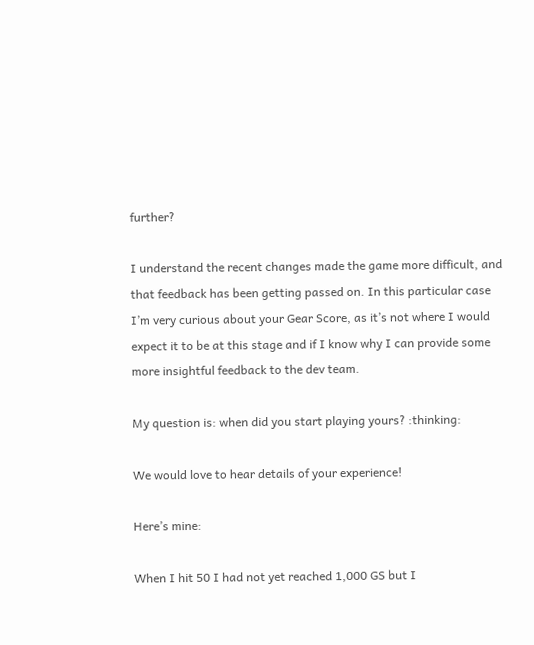further?

I understand the recent changes made the game more difficult, and that feedback has been getting passed on. In this particular case I’m very curious about your Gear Score, as it’s not where I would expect it to be at this stage and if I know why I can provide some more insightful feedback to the dev team.

My question is: when did you start playing yours? :thinking:

We would love to hear details of your experience!

Here’s mine:

When I hit 50 I had not yet reached 1,000 GS but I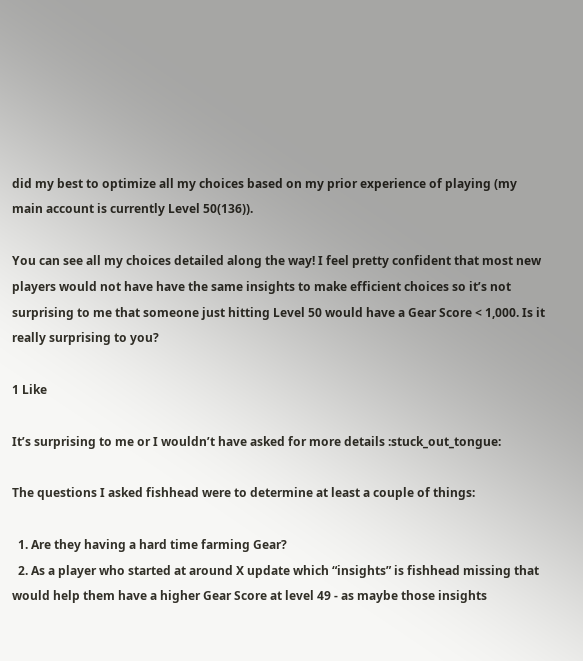did my best to optimize all my choices based on my prior experience of playing (my main account is currently Level 50(136)).

You can see all my choices detailed along the way! I feel pretty confident that most new players would not have have the same insights to make efficient choices so it’s not surprising to me that someone just hitting Level 50 would have a Gear Score < 1,000. Is it really surprising to you?

1 Like

It’s surprising to me or I wouldn’t have asked for more details :stuck_out_tongue:

The questions I asked fishhead were to determine at least a couple of things:

  1. Are they having a hard time farming Gear?
  2. As a player who started at around X update which “insights” is fishhead missing that would help them have a higher Gear Score at level 49 - as maybe those insights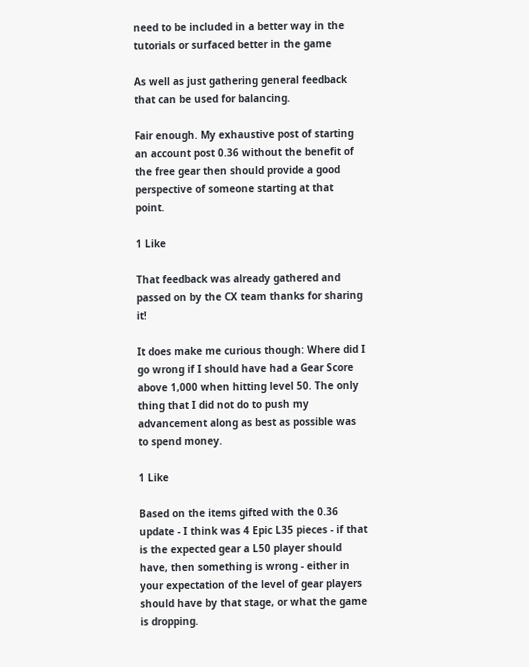need to be included in a better way in the tutorials or surfaced better in the game

As well as just gathering general feedback that can be used for balancing.

Fair enough. My exhaustive post of starting an account post 0.36 without the benefit of the free gear then should provide a good perspective of someone starting at that point.

1 Like

That feedback was already gathered and passed on by the CX team thanks for sharing it!

It does make me curious though: Where did I go wrong if I should have had a Gear Score above 1,000 when hitting level 50. The only thing that I did not do to push my advancement along as best as possible was to spend money.

1 Like

Based on the items gifted with the 0.36 update - I think was 4 Epic L35 pieces - if that is the expected gear a L50 player should have, then something is wrong - either in your expectation of the level of gear players should have by that stage, or what the game is dropping.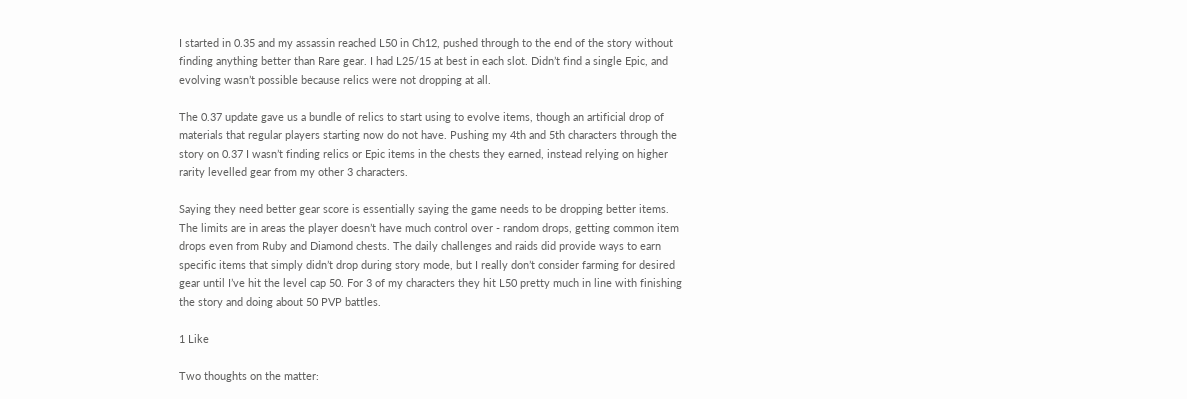I started in 0.35 and my assassin reached L50 in Ch12, pushed through to the end of the story without finding anything better than Rare gear. I had L25/15 at best in each slot. Didn’t find a single Epic, and evolving wasn’t possible because relics were not dropping at all.

The 0.37 update gave us a bundle of relics to start using to evolve items, though an artificial drop of materials that regular players starting now do not have. Pushing my 4th and 5th characters through the story on 0.37 I wasn’t finding relics or Epic items in the chests they earned, instead relying on higher rarity levelled gear from my other 3 characters.

Saying they need better gear score is essentially saying the game needs to be dropping better items. The limits are in areas the player doesn’t have much control over - random drops, getting common item drops even from Ruby and Diamond chests. The daily challenges and raids did provide ways to earn specific items that simply didn’t drop during story mode, but I really don’t consider farming for desired gear until I’ve hit the level cap 50. For 3 of my characters they hit L50 pretty much in line with finishing the story and doing about 50 PVP battles.

1 Like

Two thoughts on the matter: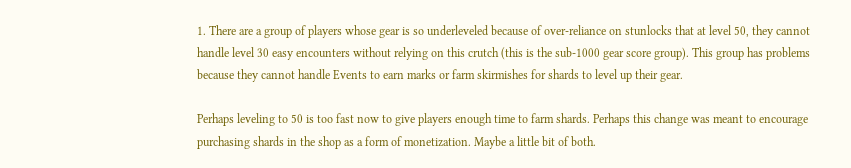1. There are a group of players whose gear is so underleveled because of over-reliance on stunlocks that at level 50, they cannot handle level 30 easy encounters without relying on this crutch (this is the sub-1000 gear score group). This group has problems because they cannot handle Events to earn marks or farm skirmishes for shards to level up their gear.

Perhaps leveling to 50 is too fast now to give players enough time to farm shards. Perhaps this change was meant to encourage purchasing shards in the shop as a form of monetization. Maybe a little bit of both.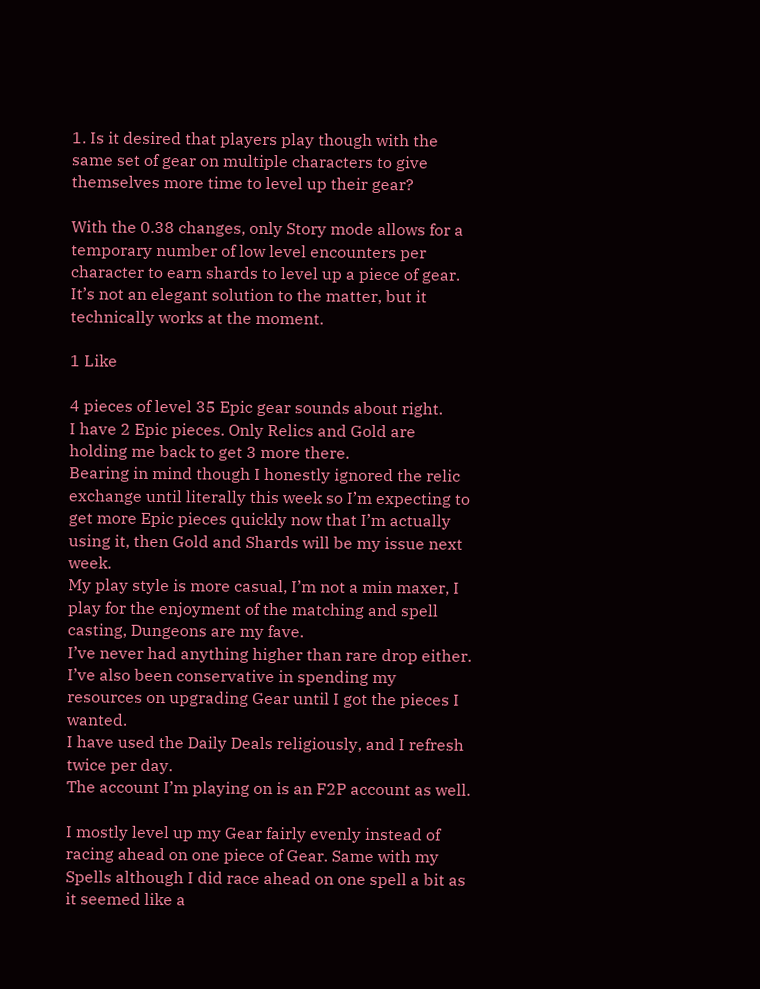1. Is it desired that players play though with the same set of gear on multiple characters to give themselves more time to level up their gear?

With the 0.38 changes, only Story mode allows for a temporary number of low level encounters per character to earn shards to level up a piece of gear. It’s not an elegant solution to the matter, but it technically works at the moment.

1 Like

4 pieces of level 35 Epic gear sounds about right.
I have 2 Epic pieces. Only Relics and Gold are holding me back to get 3 more there.
Bearing in mind though I honestly ignored the relic exchange until literally this week so I’m expecting to get more Epic pieces quickly now that I’m actually using it, then Gold and Shards will be my issue next week.
My play style is more casual, I’m not a min maxer, I play for the enjoyment of the matching and spell casting, Dungeons are my fave.
I’ve never had anything higher than rare drop either.
I’ve also been conservative in spending my resources on upgrading Gear until I got the pieces I wanted.
I have used the Daily Deals religiously, and I refresh twice per day.
The account I’m playing on is an F2P account as well.

I mostly level up my Gear fairly evenly instead of racing ahead on one piece of Gear. Same with my Spells although I did race ahead on one spell a bit as it seemed like a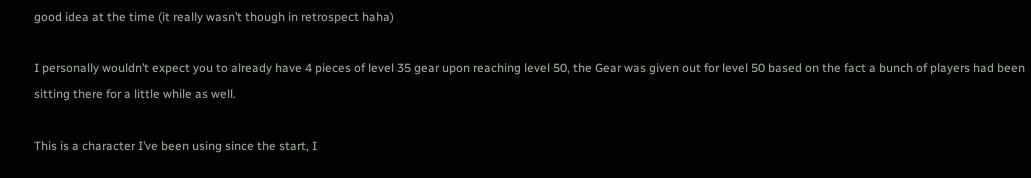good idea at the time (it really wasn’t though in retrospect haha)

I personally wouldn’t expect you to already have 4 pieces of level 35 gear upon reaching level 50, the Gear was given out for level 50 based on the fact a bunch of players had been sitting there for a little while as well.

This is a character I’ve been using since the start, I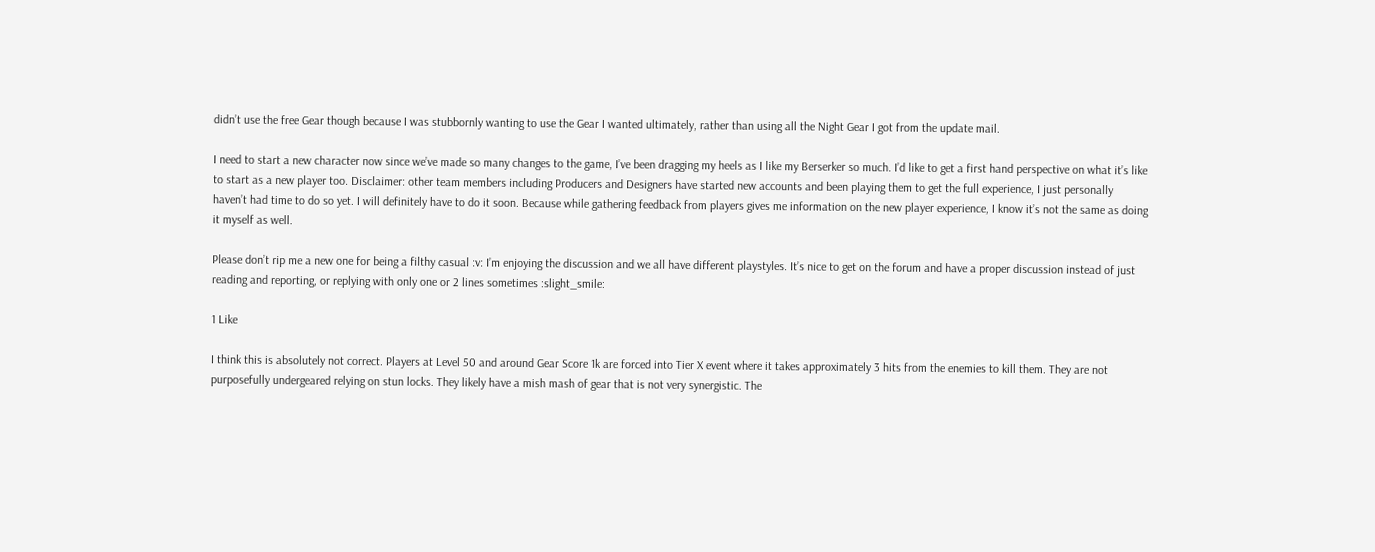didn’t use the free Gear though because I was stubbornly wanting to use the Gear I wanted ultimately, rather than using all the Night Gear I got from the update mail.

I need to start a new character now since we’ve made so many changes to the game, I’ve been dragging my heels as I like my Berserker so much. I’d like to get a first hand perspective on what it’s like to start as a new player too. Disclaimer: other team members including Producers and Designers have started new accounts and been playing them to get the full experience, I just personally haven’t had time to do so yet. I will definitely have to do it soon. Because while gathering feedback from players gives me information on the new player experience, I know it’s not the same as doing it myself as well.

Please don’t rip me a new one for being a filthy casual :v: I’m enjoying the discussion and we all have different playstyles. It’s nice to get on the forum and have a proper discussion instead of just reading and reporting, or replying with only one or 2 lines sometimes :slight_smile:

1 Like

I think this is absolutely not correct. Players at Level 50 and around Gear Score 1k are forced into Tier X event where it takes approximately 3 hits from the enemies to kill them. They are not purposefully undergeared relying on stun locks. They likely have a mish mash of gear that is not very synergistic. The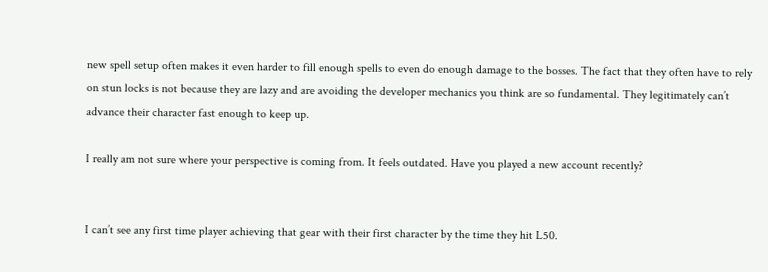new spell setup often makes it even harder to fill enough spells to even do enough damage to the bosses. The fact that they often have to rely on stun locks is not because they are lazy and are avoiding the developer mechanics you think are so fundamental. They legitimately can’t advance their character fast enough to keep up.

I really am not sure where your perspective is coming from. It feels outdated. Have you played a new account recently?


I can’t see any first time player achieving that gear with their first character by the time they hit L50.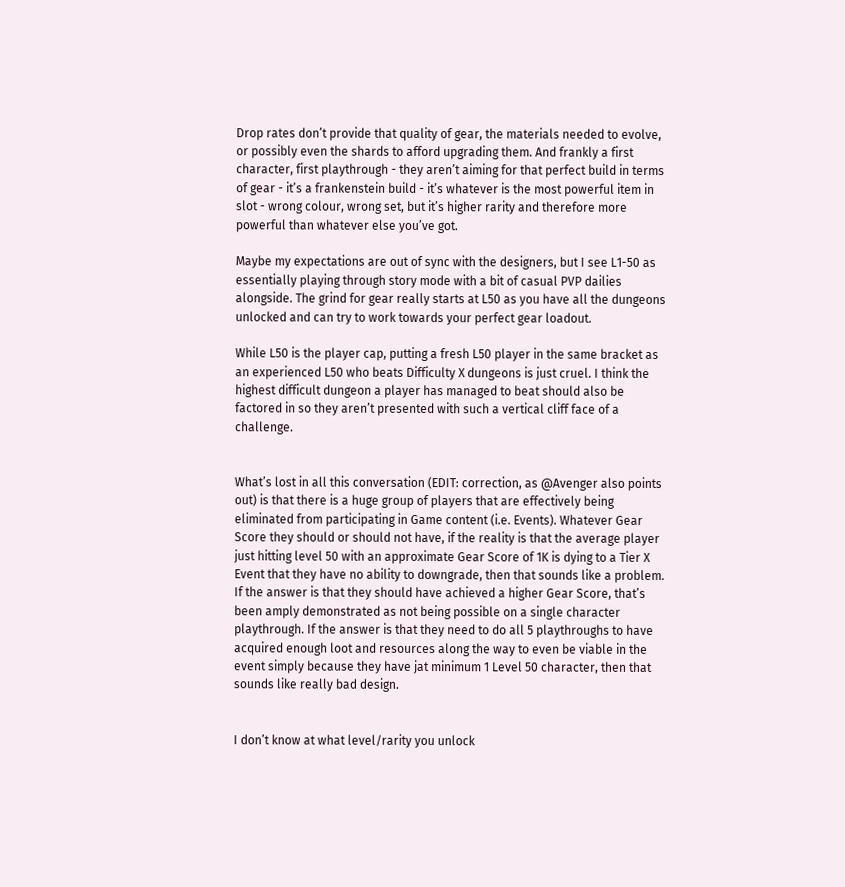Drop rates don’t provide that quality of gear, the materials needed to evolve, or possibly even the shards to afford upgrading them. And frankly a first character, first playthrough - they aren’t aiming for that perfect build in terms of gear - it’s a frankenstein build - it’s whatever is the most powerful item in slot - wrong colour, wrong set, but it’s higher rarity and therefore more powerful than whatever else you’ve got.

Maybe my expectations are out of sync with the designers, but I see L1-50 as essentially playing through story mode with a bit of casual PVP dailies alongside. The grind for gear really starts at L50 as you have all the dungeons unlocked and can try to work towards your perfect gear loadout.

While L50 is the player cap, putting a fresh L50 player in the same bracket as an experienced L50 who beats Difficulty X dungeons is just cruel. I think the highest difficult dungeon a player has managed to beat should also be factored in so they aren’t presented with such a vertical cliff face of a challenge.


What’s lost in all this conversation (EDIT: correction, as @Avenger also points out) is that there is a huge group of players that are effectively being eliminated from participating in Game content (i.e. Events). Whatever Gear Score they should or should not have, if the reality is that the average player just hitting level 50 with an approximate Gear Score of 1K is dying to a Tier X Event that they have no ability to downgrade, then that sounds like a problem. If the answer is that they should have achieved a higher Gear Score, that’s been amply demonstrated as not being possible on a single character playthrough. If the answer is that they need to do all 5 playthroughs to have acquired enough loot and resources along the way to even be viable in the event simply because they have jat minimum 1 Level 50 character, then that sounds like really bad design.


I don’t know at what level/rarity you unlock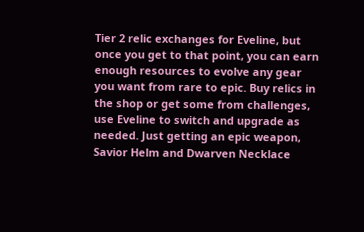Tier 2 relic exchanges for Eveline, but once you get to that point, you can earn enough resources to evolve any gear you want from rare to epic. Buy relics in the shop or get some from challenges, use Eveline to switch and upgrade as needed. Just getting an epic weapon, Savior Helm and Dwarven Necklace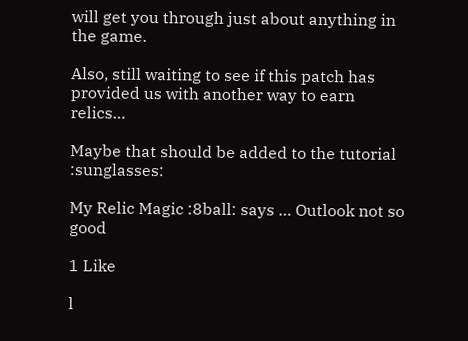will get you through just about anything in the game.

Also, still waiting to see if this patch has provided us with another way to earn relics…

Maybe that should be added to the tutorial :sunglasses:

My Relic Magic :8ball: says … Outlook not so good

1 Like

l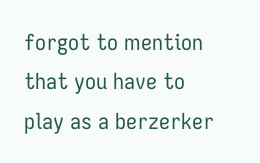forgot to mention that you have to play as a berzerker